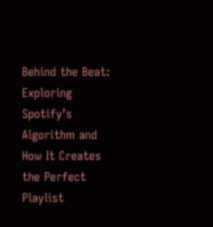Behind the Beat: Exploring Spotify’s Algorithm and How It Creates the Perfect Playlist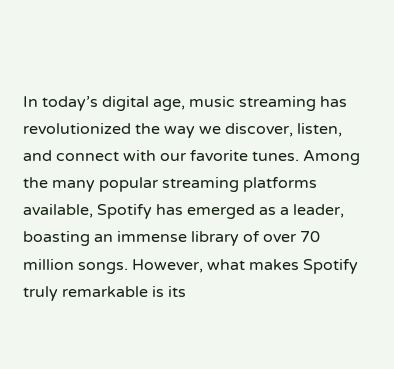In today’s digital age, music streaming has revolutionized the way we discover, listen, and connect with our favorite tunes. Among the many popular streaming platforms available, Spotify has emerged as a leader, boasting an immense library of over 70 million songs. However, what makes Spotify truly remarkable is its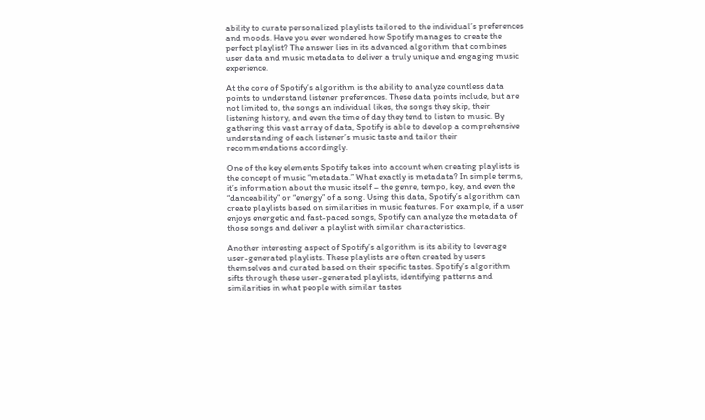ability to curate personalized playlists tailored to the individual’s preferences and moods. Have you ever wondered how Spotify manages to create the perfect playlist? The answer lies in its advanced algorithm that combines user data and music metadata to deliver a truly unique and engaging music experience.

At the core of Spotify’s algorithm is the ability to analyze countless data points to understand listener preferences. These data points include, but are not limited to, the songs an individual likes, the songs they skip, their listening history, and even the time of day they tend to listen to music. By gathering this vast array of data, Spotify is able to develop a comprehensive understanding of each listener’s music taste and tailor their recommendations accordingly.

One of the key elements Spotify takes into account when creating playlists is the concept of music “metadata.” What exactly is metadata? In simple terms, it’s information about the music itself – the genre, tempo, key, and even the “danceability” or “energy” of a song. Using this data, Spotify’s algorithm can create playlists based on similarities in music features. For example, if a user enjoys energetic and fast-paced songs, Spotify can analyze the metadata of those songs and deliver a playlist with similar characteristics.

Another interesting aspect of Spotify’s algorithm is its ability to leverage user-generated playlists. These playlists are often created by users themselves and curated based on their specific tastes. Spotify’s algorithm sifts through these user-generated playlists, identifying patterns and similarities in what people with similar tastes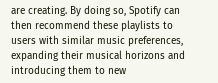are creating. By doing so, Spotify can then recommend these playlists to users with similar music preferences, expanding their musical horizons and introducing them to new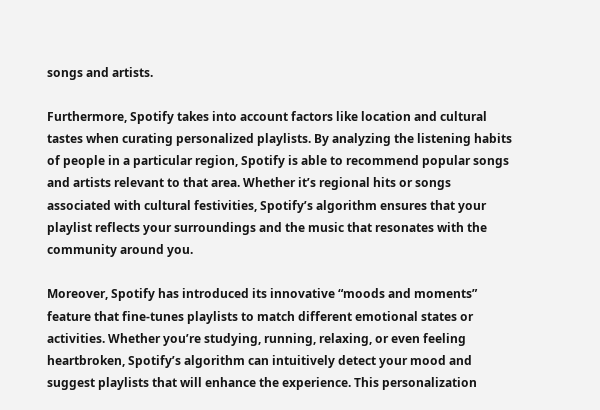songs and artists.

Furthermore, Spotify takes into account factors like location and cultural tastes when curating personalized playlists. By analyzing the listening habits of people in a particular region, Spotify is able to recommend popular songs and artists relevant to that area. Whether it’s regional hits or songs associated with cultural festivities, Spotify’s algorithm ensures that your playlist reflects your surroundings and the music that resonates with the community around you.

Moreover, Spotify has introduced its innovative “moods and moments” feature that fine-tunes playlists to match different emotional states or activities. Whether you’re studying, running, relaxing, or even feeling heartbroken, Spotify’s algorithm can intuitively detect your mood and suggest playlists that will enhance the experience. This personalization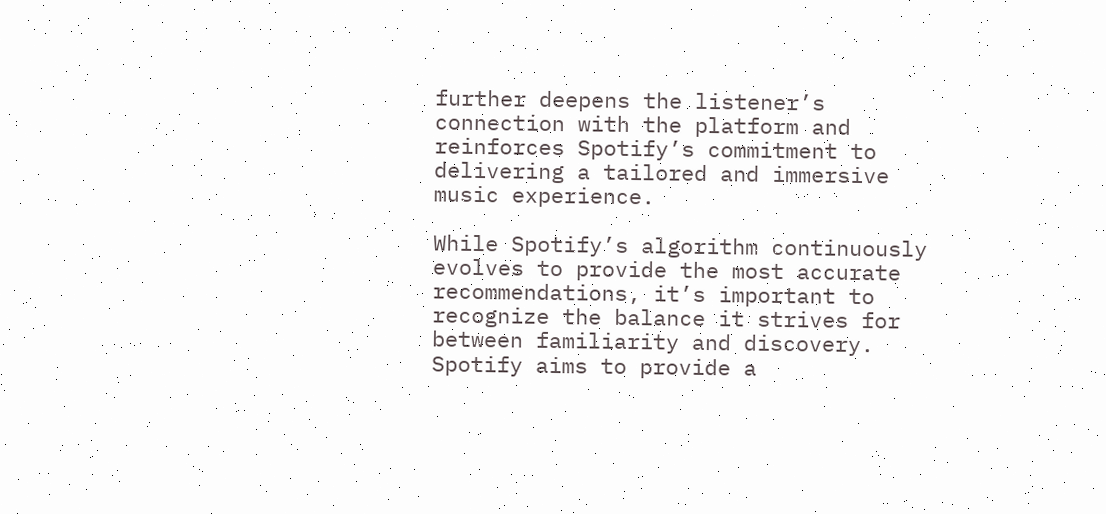further deepens the listener’s connection with the platform and reinforces Spotify’s commitment to delivering a tailored and immersive music experience.

While Spotify’s algorithm continuously evolves to provide the most accurate recommendations, it’s important to recognize the balance it strives for between familiarity and discovery. Spotify aims to provide a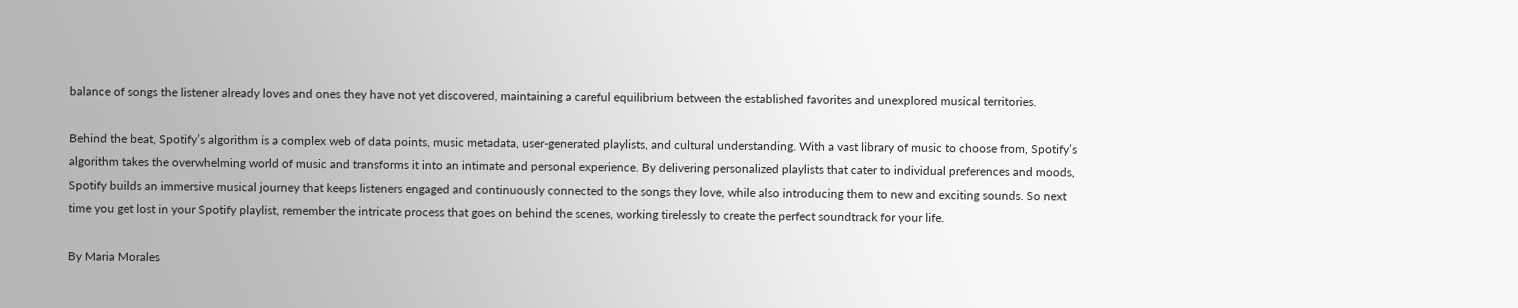balance of songs the listener already loves and ones they have not yet discovered, maintaining a careful equilibrium between the established favorites and unexplored musical territories.

Behind the beat, Spotify’s algorithm is a complex web of data points, music metadata, user-generated playlists, and cultural understanding. With a vast library of music to choose from, Spotify’s algorithm takes the overwhelming world of music and transforms it into an intimate and personal experience. By delivering personalized playlists that cater to individual preferences and moods, Spotify builds an immersive musical journey that keeps listeners engaged and continuously connected to the songs they love, while also introducing them to new and exciting sounds. So next time you get lost in your Spotify playlist, remember the intricate process that goes on behind the scenes, working tirelessly to create the perfect soundtrack for your life.

By Maria Morales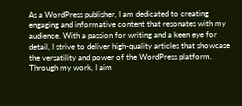As a WordPress publisher, I am dedicated to creating engaging and informative content that resonates with my audience. With a passion for writing and a keen eye for detail, I strive to deliver high-quality articles that showcase the versatility and power of the WordPress platform. Through my work, I aim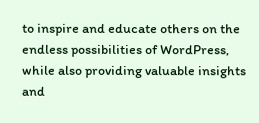to inspire and educate others on the endless possibilities of WordPress, while also providing valuable insights and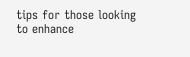tips for those looking to enhance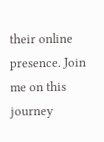their online presence. Join me on this journey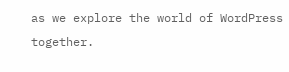as we explore the world of WordPress together.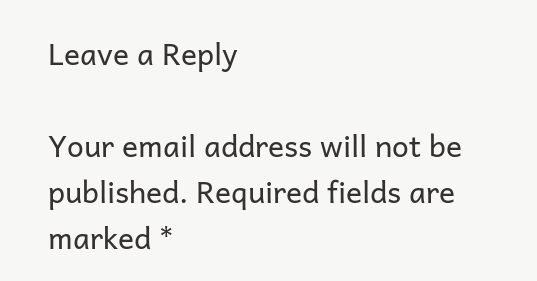Leave a Reply

Your email address will not be published. Required fields are marked *